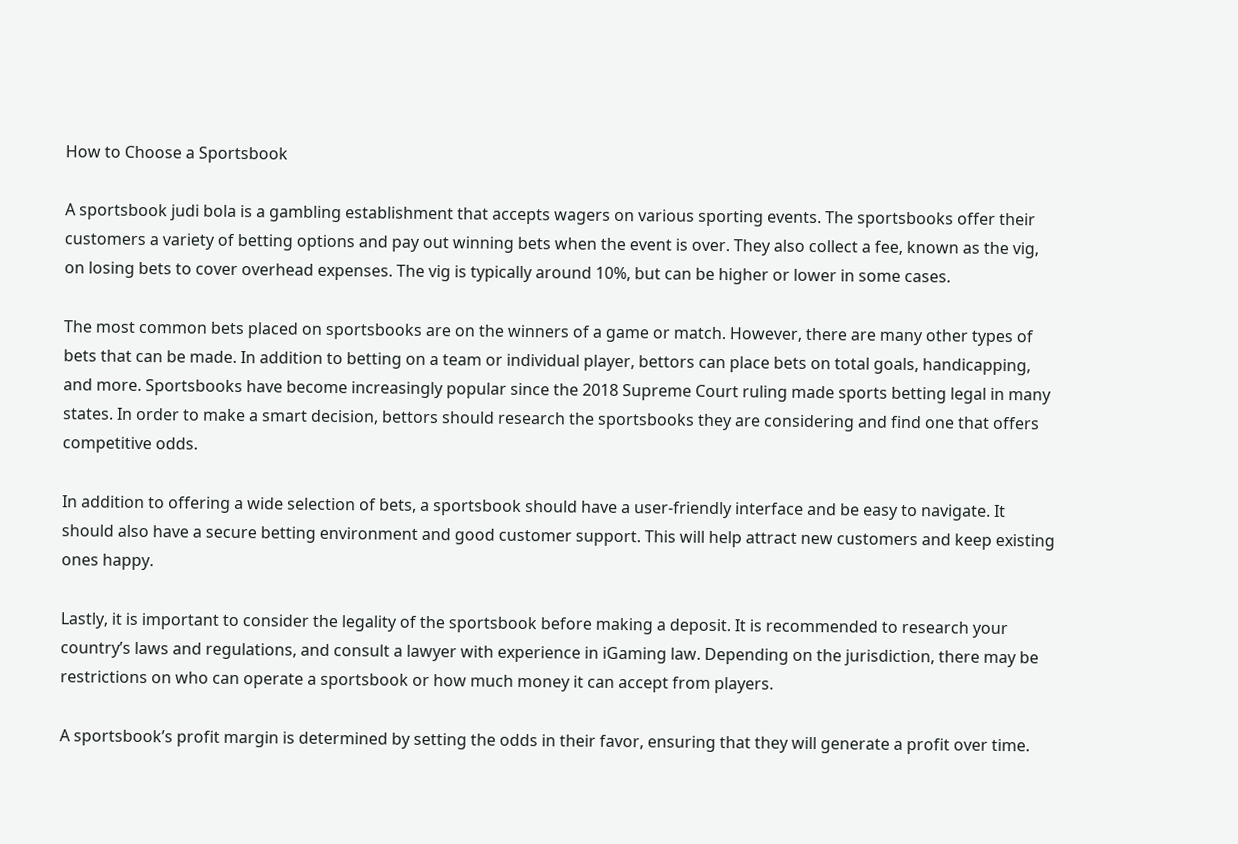How to Choose a Sportsbook

A sportsbook judi bola is a gambling establishment that accepts wagers on various sporting events. The sportsbooks offer their customers a variety of betting options and pay out winning bets when the event is over. They also collect a fee, known as the vig, on losing bets to cover overhead expenses. The vig is typically around 10%, but can be higher or lower in some cases.

The most common bets placed on sportsbooks are on the winners of a game or match. However, there are many other types of bets that can be made. In addition to betting on a team or individual player, bettors can place bets on total goals, handicapping, and more. Sportsbooks have become increasingly popular since the 2018 Supreme Court ruling made sports betting legal in many states. In order to make a smart decision, bettors should research the sportsbooks they are considering and find one that offers competitive odds.

In addition to offering a wide selection of bets, a sportsbook should have a user-friendly interface and be easy to navigate. It should also have a secure betting environment and good customer support. This will help attract new customers and keep existing ones happy.

Lastly, it is important to consider the legality of the sportsbook before making a deposit. It is recommended to research your country’s laws and regulations, and consult a lawyer with experience in iGaming law. Depending on the jurisdiction, there may be restrictions on who can operate a sportsbook or how much money it can accept from players.

A sportsbook’s profit margin is determined by setting the odds in their favor, ensuring that they will generate a profit over time.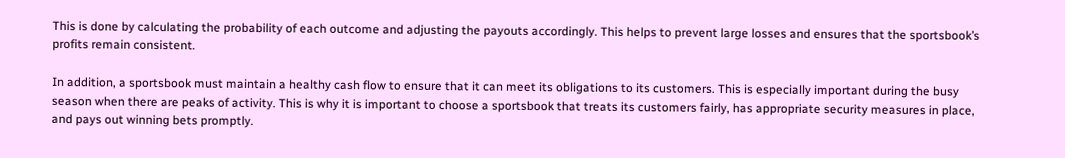This is done by calculating the probability of each outcome and adjusting the payouts accordingly. This helps to prevent large losses and ensures that the sportsbook’s profits remain consistent.

In addition, a sportsbook must maintain a healthy cash flow to ensure that it can meet its obligations to its customers. This is especially important during the busy season when there are peaks of activity. This is why it is important to choose a sportsbook that treats its customers fairly, has appropriate security measures in place, and pays out winning bets promptly.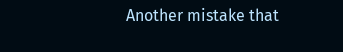Another mistake that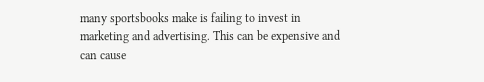many sportsbooks make is failing to invest in marketing and advertising. This can be expensive and can cause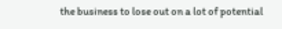the business to lose out on a lot of potential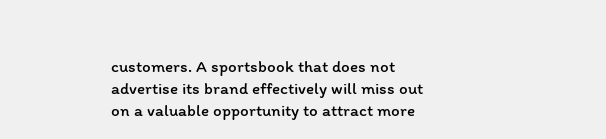customers. A sportsbook that does not advertise its brand effectively will miss out on a valuable opportunity to attract more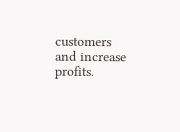customers and increase profits.